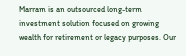Marram is an outsourced long-term investment solution focused on growing wealth for retirement or legacy purposes. Our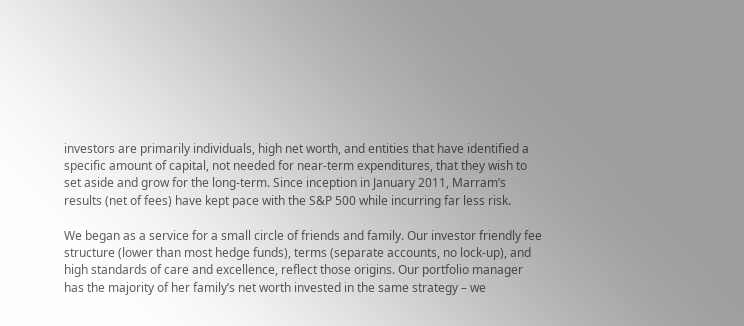investors are primarily individuals, high net worth, and entities that have identified a specific amount of capital, not needed for near-term expenditures, that they wish to set aside and grow for the long-term. Since inception in January 2011, Marram’s results (net of fees) have kept pace with the S&P 500 while incurring far less risk.

We began as a service for a small circle of friends and family. Our investor friendly fee structure (lower than most hedge funds), terms (separate accounts, no lock-up), and high standards of care and excellence, reflect those origins. Our portfolio manager has the majority of her family’s net worth invested in the same strategy – we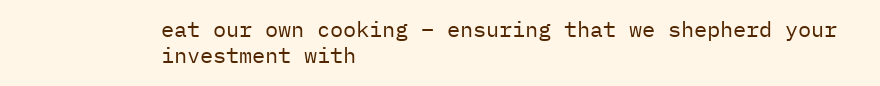eat our own cooking – ensuring that we shepherd your investment with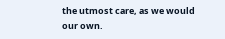the utmost care, as we would our own.